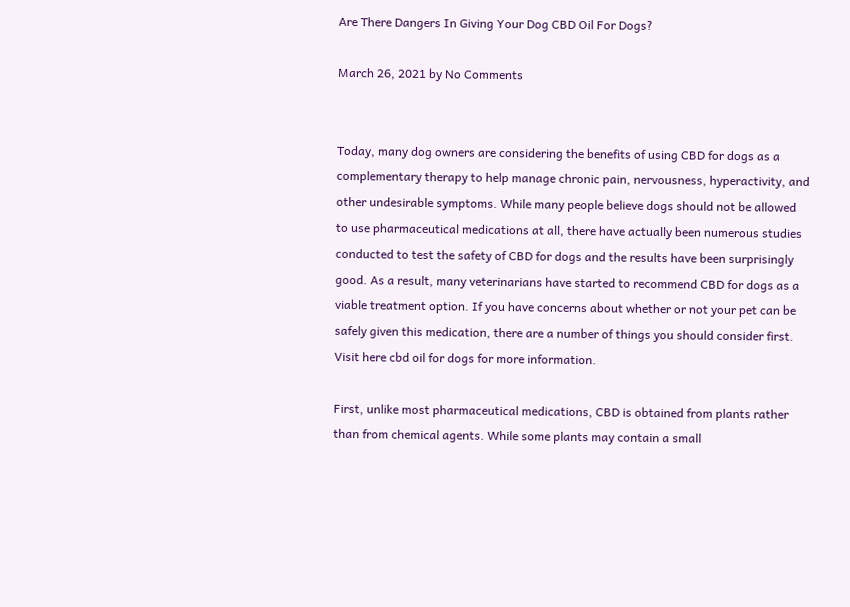Are There Dangers In Giving Your Dog CBD Oil For Dogs?

March 26, 2021 by No Comments


Today, many dog owners are considering the benefits of using CBD for dogs as a complementary therapy to help manage chronic pain, nervousness, hyperactivity, and other undesirable symptoms. While many people believe dogs should not be allowed to use pharmaceutical medications at all, there have actually been numerous studies conducted to test the safety of CBD for dogs and the results have been surprisingly good. As a result, many veterinarians have started to recommend CBD for dogs as a viable treatment option. If you have concerns about whether or not your pet can be safely given this medication, there are a number of things you should consider first. Visit here cbd oil for dogs for more information.

First, unlike most pharmaceutical medications, CBD is obtained from plants rather than from chemical agents. While some plants may contain a small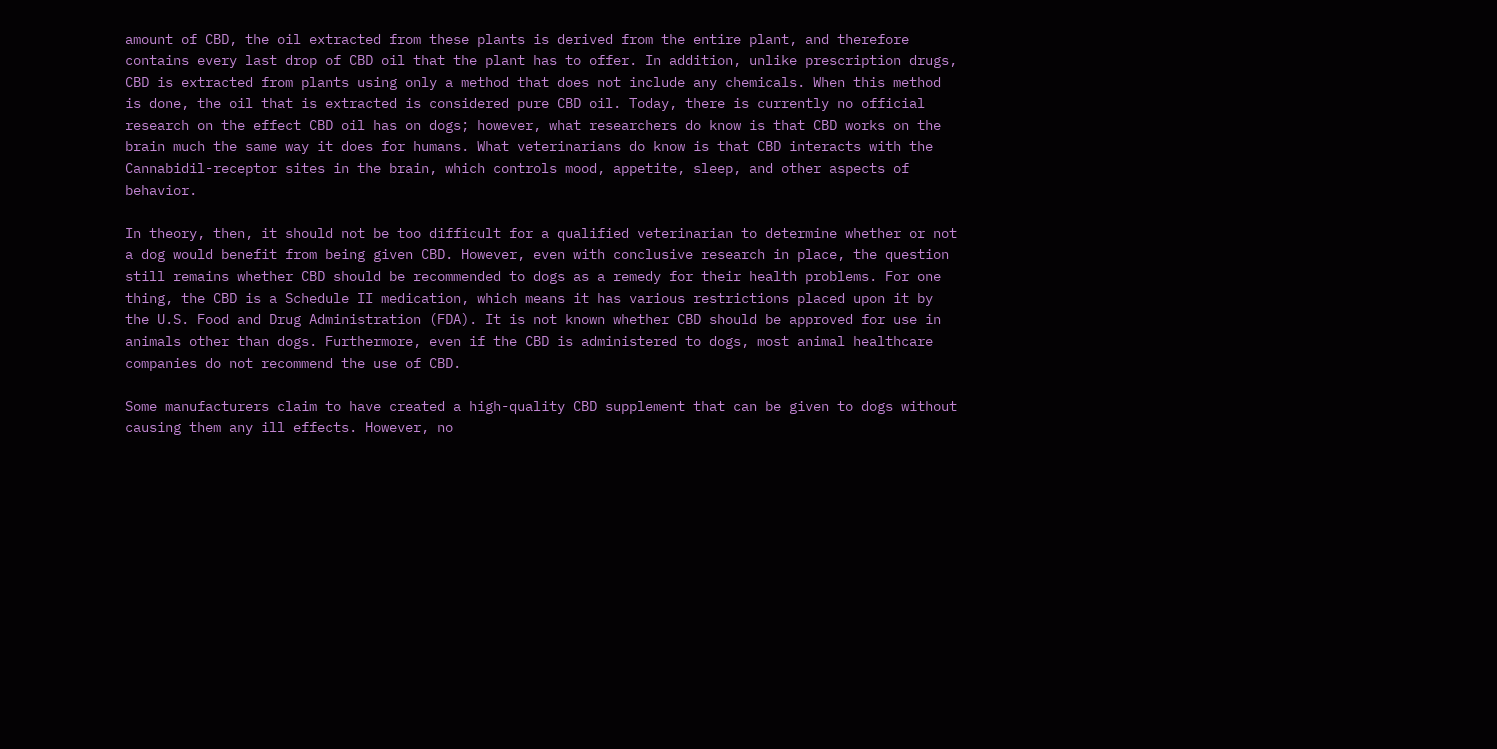amount of CBD, the oil extracted from these plants is derived from the entire plant, and therefore contains every last drop of CBD oil that the plant has to offer. In addition, unlike prescription drugs, CBD is extracted from plants using only a method that does not include any chemicals. When this method is done, the oil that is extracted is considered pure CBD oil. Today, there is currently no official research on the effect CBD oil has on dogs; however, what researchers do know is that CBD works on the brain much the same way it does for humans. What veterinarians do know is that CBD interacts with the Cannabidil-receptor sites in the brain, which controls mood, appetite, sleep, and other aspects of behavior.

In theory, then, it should not be too difficult for a qualified veterinarian to determine whether or not a dog would benefit from being given CBD. However, even with conclusive research in place, the question still remains whether CBD should be recommended to dogs as a remedy for their health problems. For one thing, the CBD is a Schedule II medication, which means it has various restrictions placed upon it by the U.S. Food and Drug Administration (FDA). It is not known whether CBD should be approved for use in animals other than dogs. Furthermore, even if the CBD is administered to dogs, most animal healthcare companies do not recommend the use of CBD.

Some manufacturers claim to have created a high-quality CBD supplement that can be given to dogs without causing them any ill effects. However, no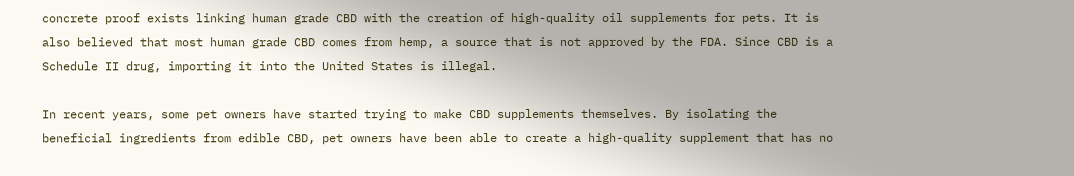concrete proof exists linking human grade CBD with the creation of high-quality oil supplements for pets. It is also believed that most human grade CBD comes from hemp, a source that is not approved by the FDA. Since CBD is a Schedule II drug, importing it into the United States is illegal.

In recent years, some pet owners have started trying to make CBD supplements themselves. By isolating the beneficial ingredients from edible CBD, pet owners have been able to create a high-quality supplement that has no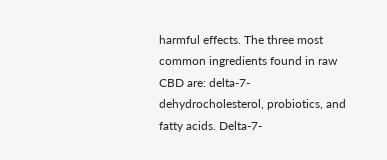harmful effects. The three most common ingredients found in raw CBD are: delta-7-dehydrocholesterol, probiotics, and fatty acids. Delta-7-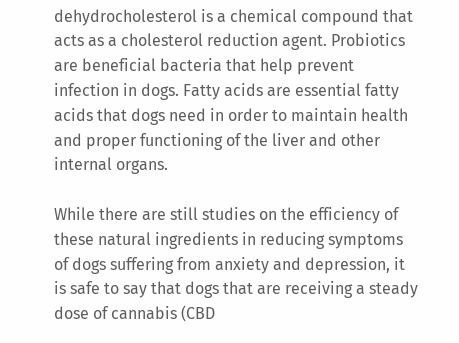dehydrocholesterol is a chemical compound that acts as a cholesterol reduction agent. Probiotics are beneficial bacteria that help prevent infection in dogs. Fatty acids are essential fatty acids that dogs need in order to maintain health and proper functioning of the liver and other internal organs.

While there are still studies on the efficiency of these natural ingredients in reducing symptoms of dogs suffering from anxiety and depression, it is safe to say that dogs that are receiving a steady dose of cannabis (CBD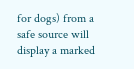for dogs) from a safe source will display a marked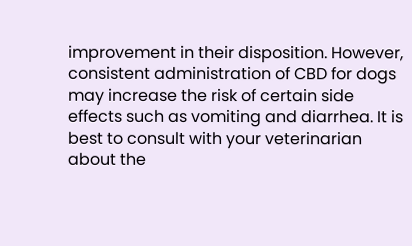improvement in their disposition. However, consistent administration of CBD for dogs may increase the risk of certain side effects such as vomiting and diarrhea. It is best to consult with your veterinarian about the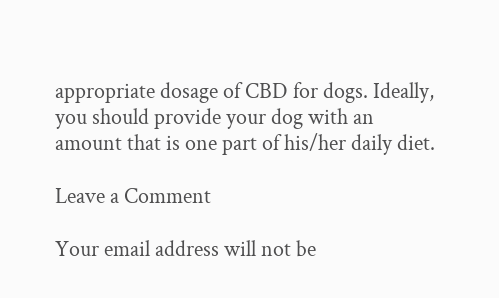appropriate dosage of CBD for dogs. Ideally, you should provide your dog with an amount that is one part of his/her daily diet.

Leave a Comment

Your email address will not be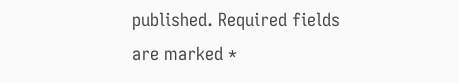published. Required fields are marked *